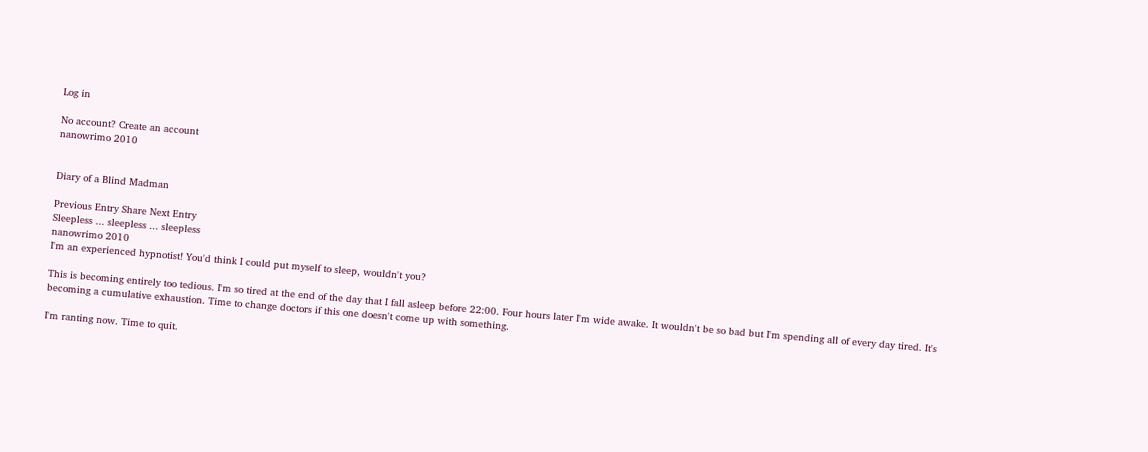Log in

No account? Create an account
nanowrimo 2010


Diary of a Blind Madman

Previous Entry Share Next Entry
Sleepless ... sleepless ... sleepless
nanowrimo 2010
I'm an experienced hypnotist! You'd think I could put myself to sleep, wouldn't you?

This is becoming entirely too tedious. I'm so tired at the end of the day that I fall asleep before 22:00. Four hours later I'm wide awake. It wouldn't be so bad but I'm spending all of every day tired. It's becoming a cumulative exhaustion. Time to change doctors if this one doesn't come up with something.

I'm ranting now. Time to quit.